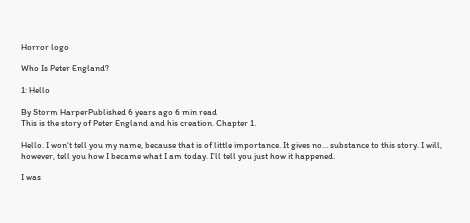Horror logo

Who Is Peter England?

1: Hello

By Storm HarperPublished 6 years ago 6 min read
This is the story of Peter England and his creation. Chapter 1.

Hello. I won't tell you my name, because that is of little importance. It gives no… substance to this story. I will, however, tell you how I became what I am today. I’ll tell you just how it happened.

I was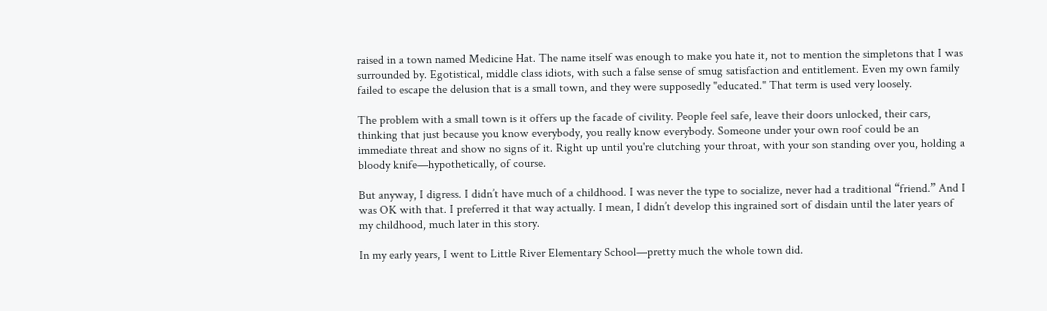raised in a town named Medicine Hat. The name itself was enough to make you hate it, not to mention the simpletons that I was surrounded by. Egotistical, middle class idiots, with such a false sense of smug satisfaction and entitlement. Even my own family failed to escape the delusion that is a small town, and they were supposedly "educated." That term is used very loosely.

The problem with a small town is it offers up the facade of civility. People feel safe, leave their doors unlocked, their cars, thinking that just because you know everybody, you really know everybody. Someone under your own roof could be an immediate threat and show no signs of it. Right up until you're clutching your throat, with your son standing over you, holding a bloody knife—hypothetically, of course.

But anyway, I digress. I didn’t have much of a childhood. I was never the type to socialize, never had a traditional “friend.” And I was OK with that. I preferred it that way actually. I mean, I didn’t develop this ingrained sort of disdain until the later years of my childhood, much later in this story.

In my early years, I went to Little River Elementary School—pretty much the whole town did.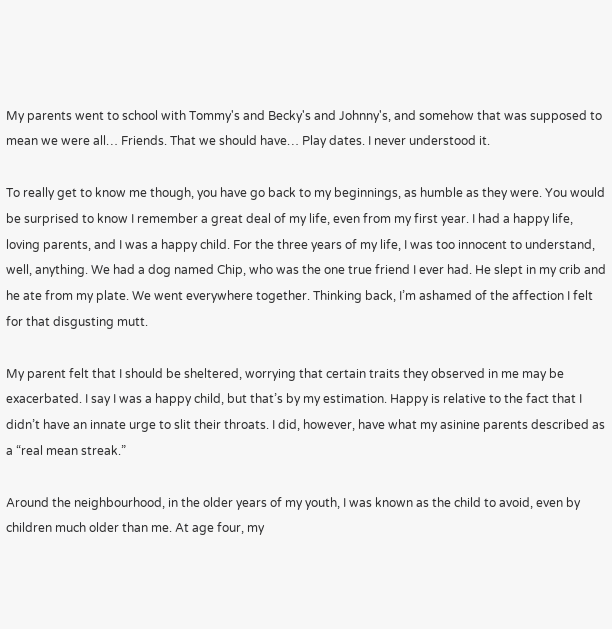My parents went to school with Tommy's and Becky's and Johnny's, and somehow that was supposed to mean we were all… Friends. That we should have… Play dates. I never understood it.

To really get to know me though, you have go back to my beginnings, as humble as they were. You would be surprised to know I remember a great deal of my life, even from my first year. I had a happy life, loving parents, and I was a happy child. For the three years of my life, I was too innocent to understand, well, anything. We had a dog named Chip, who was the one true friend I ever had. He slept in my crib and he ate from my plate. We went everywhere together. Thinking back, I’m ashamed of the affection I felt for that disgusting mutt.

My parent felt that I should be sheltered, worrying that certain traits they observed in me may be exacerbated. I say I was a happy child, but that’s by my estimation. Happy is relative to the fact that I didn’t have an innate urge to slit their throats. I did, however, have what my asinine parents described as a “real mean streak.”

Around the neighbourhood, in the older years of my youth, I was known as the child to avoid, even by children much older than me. At age four, my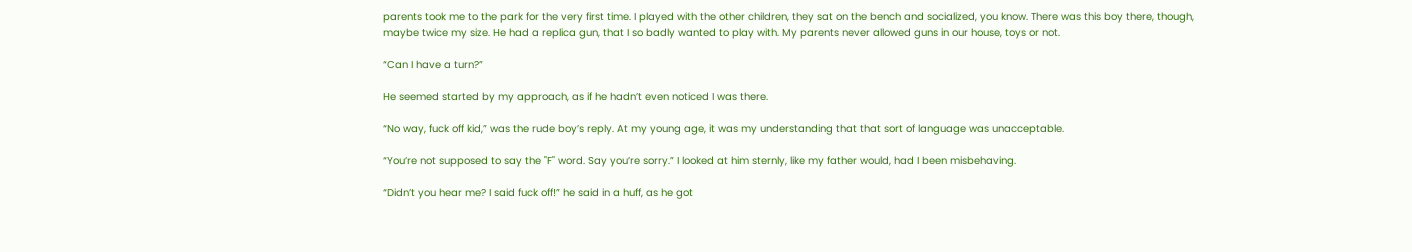parents took me to the park for the very first time. I played with the other children, they sat on the bench and socialized, you know. There was this boy there, though, maybe twice my size. He had a replica gun, that I so badly wanted to play with. My parents never allowed guns in our house, toys or not.

“Can I have a turn?”

He seemed started by my approach, as if he hadn’t even noticed I was there.

“No way, fuck off kid,” was the rude boy’s reply. At my young age, it was my understanding that that sort of language was unacceptable.

“You’re not supposed to say the "F" word. Say you’re sorry.” I looked at him sternly, like my father would, had I been misbehaving.

“Didn’t you hear me? I said fuck off!” he said in a huff, as he got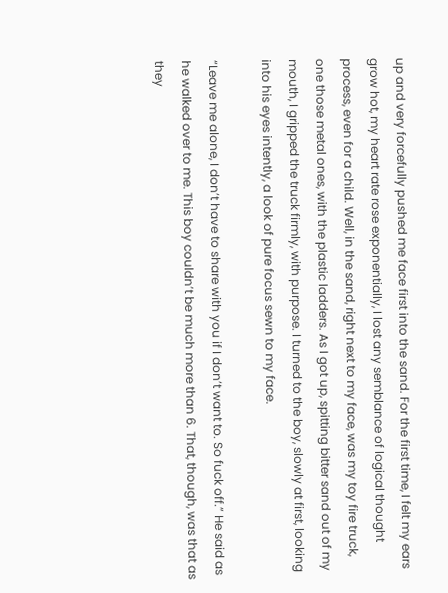up and very forcefully pushed me face first into the sand. For the first time, I felt my ears grow hot, my heart rate rose exponentially, I lost any semblance of logical thought process, even for a child. Well, in the sand, right next to my face, was my toy fire truck, one those metal ones, with the plastic ladders. As I got up, spitting bitter sand out of my mouth, I gripped the truck firmly, with purpose. I turned to the boy, slowly at first, looking into his eyes intently, a look of pure focus sewn to my face.

“Leave me alone, I don’t have to share with you if I don’t want to. So fuck off.” He said as he walked over to me. This boy couldn’t be much more than 6. That, though, was that as they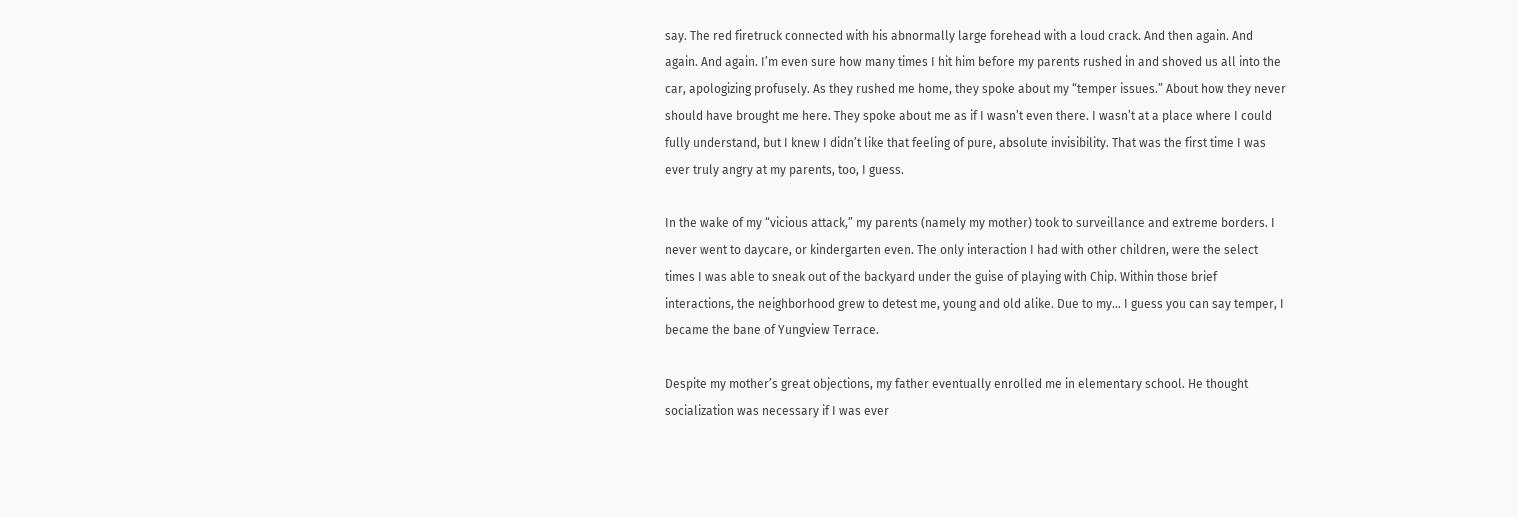say. The red firetruck connected with his abnormally large forehead with a loud crack. And then again. And again. And again. I’m even sure how many times I hit him before my parents rushed in and shoved us all into the car, apologizing profusely. As they rushed me home, they spoke about my “temper issues.” About how they never should have brought me here. They spoke about me as if I wasn’t even there. I wasn’t at a place where I could fully understand, but I knew I didn’t like that feeling of pure, absolute invisibility. That was the first time I was ever truly angry at my parents, too, I guess.

In the wake of my “vicious attack,” my parents (namely my mother) took to surveillance and extreme borders. I never went to daycare, or kindergarten even. The only interaction I had with other children, were the select times I was able to sneak out of the backyard under the guise of playing with Chip. Within those brief interactions, the neighborhood grew to detest me, young and old alike. Due to my… I guess you can say temper, I became the bane of Yungview Terrace.

Despite my mother’s great objections, my father eventually enrolled me in elementary school. He thought socialization was necessary if I was ever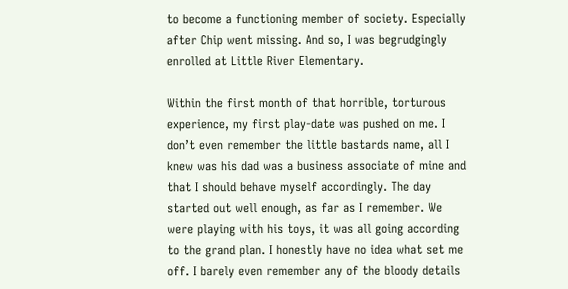to become a functioning member of society. Especially after Chip went missing. And so, I was begrudgingly enrolled at Little River Elementary.

Within the first month of that horrible, torturous experience, my first play-date was pushed on me. I don’t even remember the little bastards name, all I knew was his dad was a business associate of mine and that I should behave myself accordingly. The day started out well enough, as far as I remember. We were playing with his toys, it was all going according to the grand plan. I honestly have no idea what set me off. I barely even remember any of the bloody details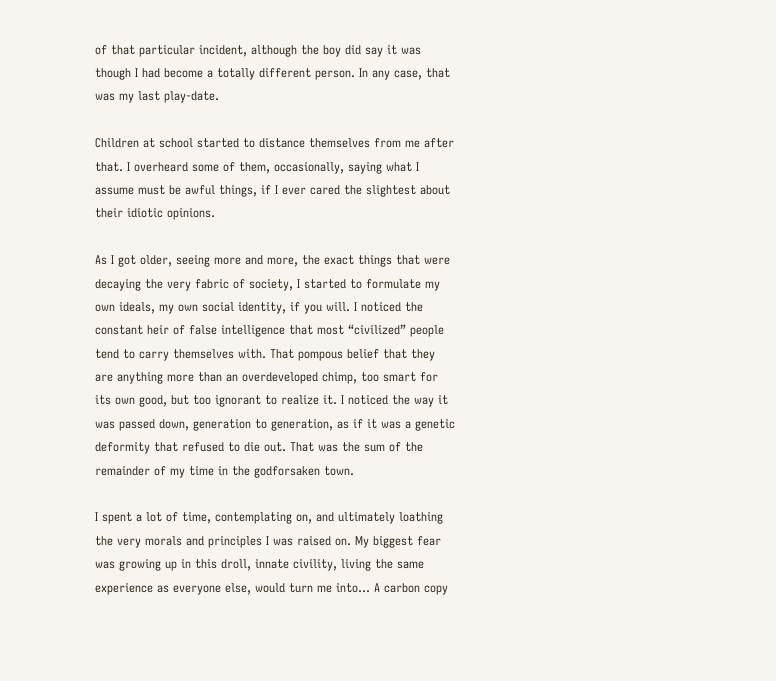of that particular incident, although the boy did say it was though I had become a totally different person. In any case, that was my last play-date.

Children at school started to distance themselves from me after that. I overheard some of them, occasionally, saying what I assume must be awful things, if I ever cared the slightest about their idiotic opinions.

As I got older, seeing more and more, the exact things that were decaying the very fabric of society, I started to formulate my own ideals, my own social identity, if you will. I noticed the constant heir of false intelligence that most “civilized” people tend to carry themselves with. That pompous belief that they are anything more than an overdeveloped chimp, too smart for its own good, but too ignorant to realize it. I noticed the way it was passed down, generation to generation, as if it was a genetic deformity that refused to die out. That was the sum of the remainder of my time in the godforsaken town.

I spent a lot of time, contemplating on, and ultimately loathing the very morals and principles I was raised on. My biggest fear was growing up in this droll, innate civility, living the same experience as everyone else, would turn me into… A carbon copy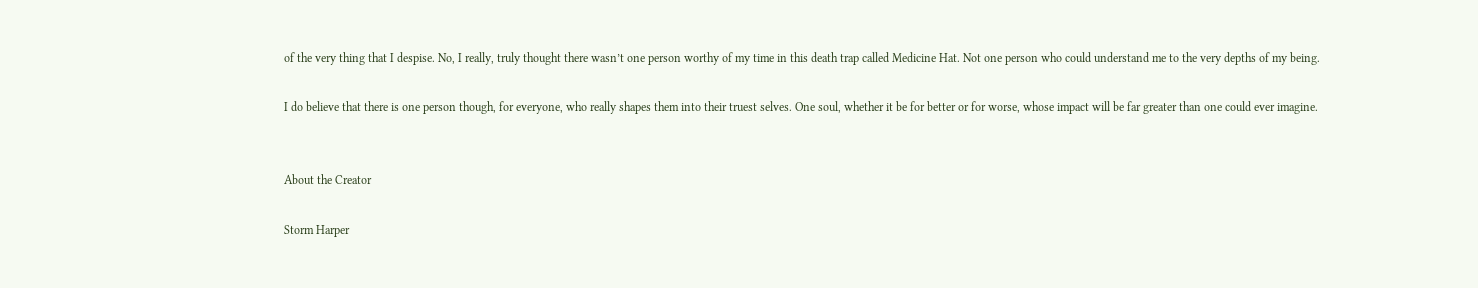of the very thing that I despise. No, I really, truly thought there wasn’t one person worthy of my time in this death trap called Medicine Hat. Not one person who could understand me to the very depths of my being.

I do believe that there is one person though, for everyone, who really shapes them into their truest selves. One soul, whether it be for better or for worse, whose impact will be far greater than one could ever imagine.


About the Creator

Storm Harper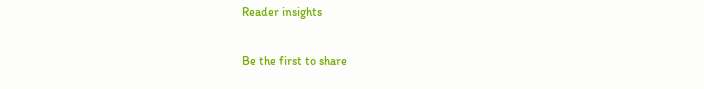Reader insights

Be the first to share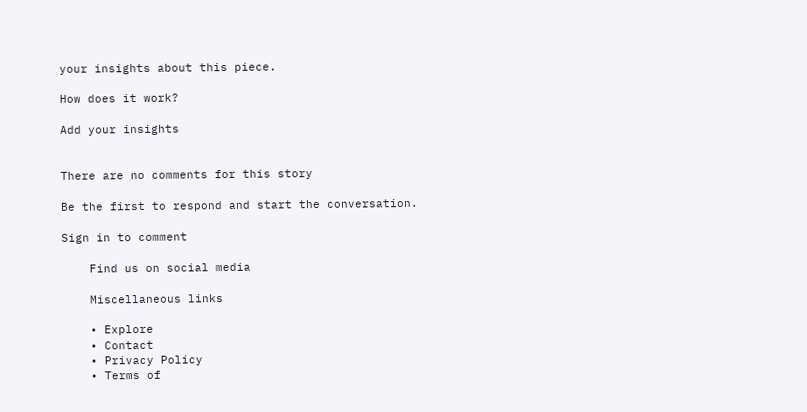your insights about this piece.

How does it work?

Add your insights


There are no comments for this story

Be the first to respond and start the conversation.

Sign in to comment

    Find us on social media

    Miscellaneous links

    • Explore
    • Contact
    • Privacy Policy
    • Terms of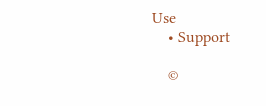Use
    • Support

    ©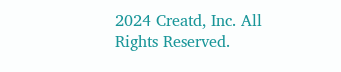2024 Creatd, Inc. All Rights Reserved.